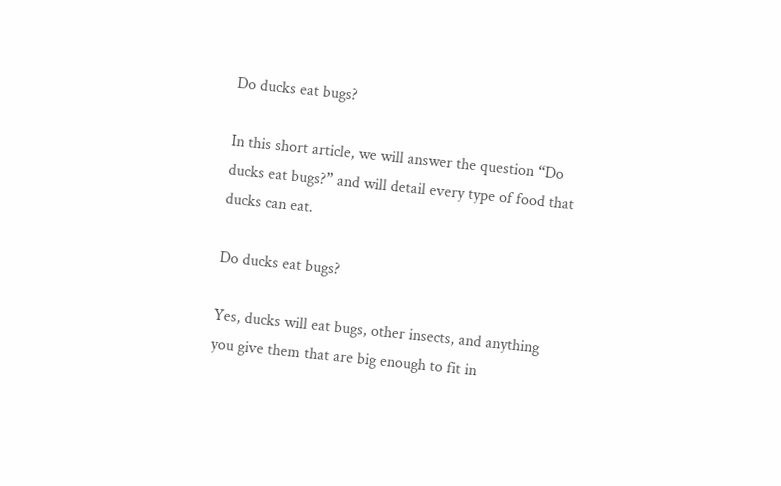Do ducks eat bugs?

In this short article, we will answer the question “Do ducks eat bugs?” and will detail every type of food that ducks can eat.

Do ducks eat bugs?

Yes, ducks will eat bugs, other insects, and anything you give them that are big enough to fit in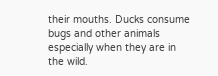their mouths. Ducks consume bugs and other animals especially when they are in the wild.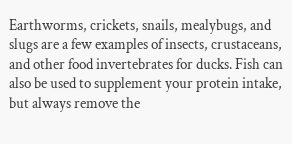Earthworms, crickets, snails, mealybugs, and slugs are a few examples of insects, crustaceans, and other food invertebrates for ducks. Fish can also be used to supplement your protein intake, but always remove the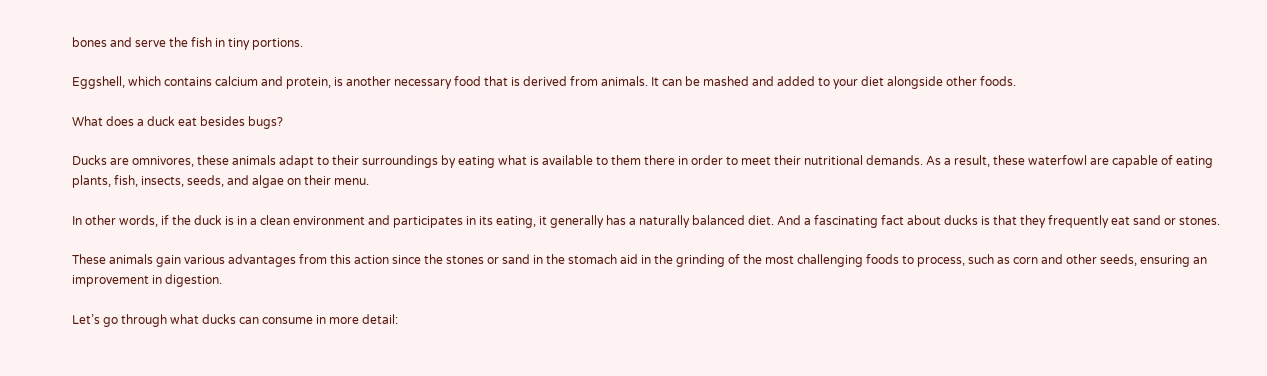bones and serve the fish in tiny portions.

Eggshell, which contains calcium and protein, is another necessary food that is derived from animals. It can be mashed and added to your diet alongside other foods.

What does a duck eat besides bugs?

Ducks are omnivores, these animals adapt to their surroundings by eating what is available to them there in order to meet their nutritional demands. As a result, these waterfowl are capable of eating plants, fish, insects, seeds, and algae on their menu.

In other words, if the duck is in a clean environment and participates in its eating, it generally has a naturally balanced diet. And a fascinating fact about ducks is that they frequently eat sand or stones.

These animals gain various advantages from this action since the stones or sand in the stomach aid in the grinding of the most challenging foods to process, such as corn and other seeds, ensuring an improvement in digestion.

Let’s go through what ducks can consume in more detail: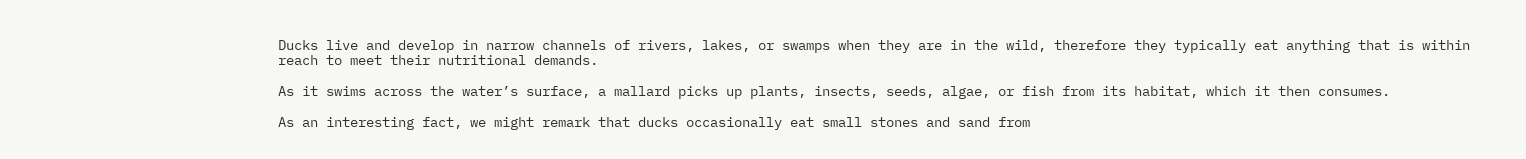Ducks live and develop in narrow channels of rivers, lakes, or swamps when they are in the wild, therefore they typically eat anything that is within reach to meet their nutritional demands.

As it swims across the water’s surface, a mallard picks up plants, insects, seeds, algae, or fish from its habitat, which it then consumes.

As an interesting fact, we might remark that ducks occasionally eat small stones and sand from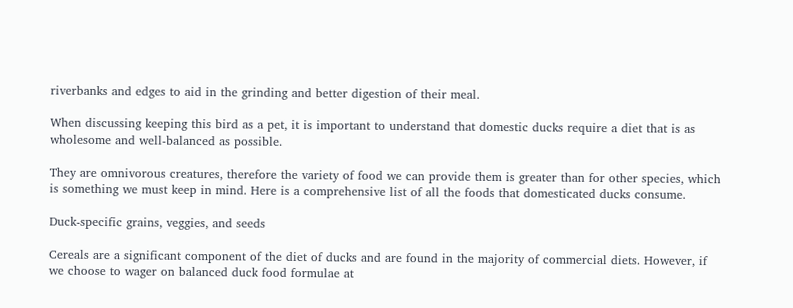riverbanks and edges to aid in the grinding and better digestion of their meal.

When discussing keeping this bird as a pet, it is important to understand that domestic ducks require a diet that is as wholesome and well-balanced as possible.

They are omnivorous creatures, therefore the variety of food we can provide them is greater than for other species, which is something we must keep in mind. Here is a comprehensive list of all the foods that domesticated ducks consume.

Duck-specific grains, veggies, and seeds

Cereals are a significant component of the diet of ducks and are found in the majority of commercial diets. However, if we choose to wager on balanced duck food formulae at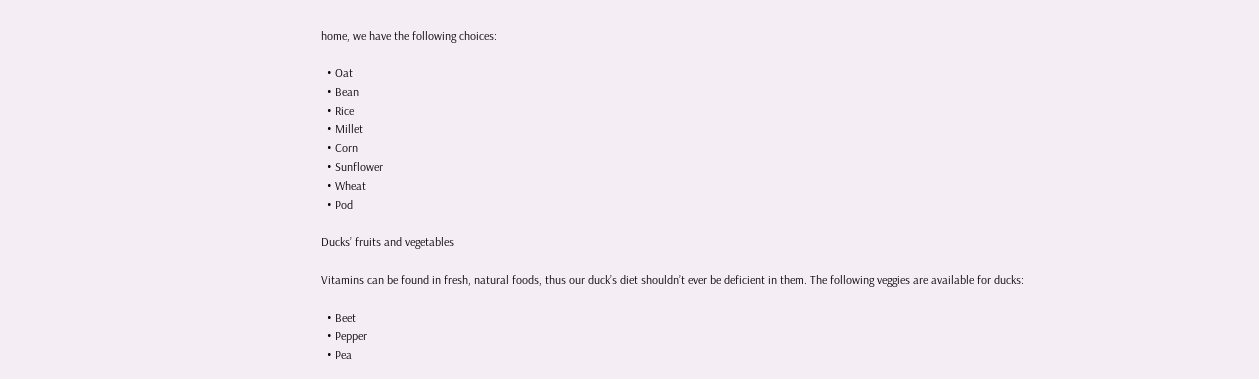home, we have the following choices:

  • Oat
  • Bean
  • Rice
  • Millet
  • Corn
  • Sunflower
  • Wheat
  • Pod

Ducks’ fruits and vegetables

Vitamins can be found in fresh, natural foods, thus our duck’s diet shouldn’t ever be deficient in them. The following veggies are available for ducks:

  • Beet
  • Pepper
  • Pea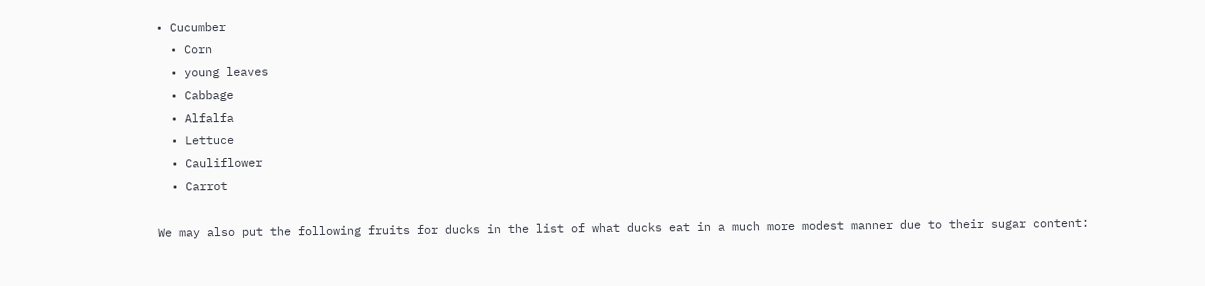• Cucumber
  • Corn
  • young leaves
  • Cabbage
  • Alfalfa
  • Lettuce
  • Cauliflower
  • Carrot

We may also put the following fruits for ducks in the list of what ducks eat in a much more modest manner due to their sugar content: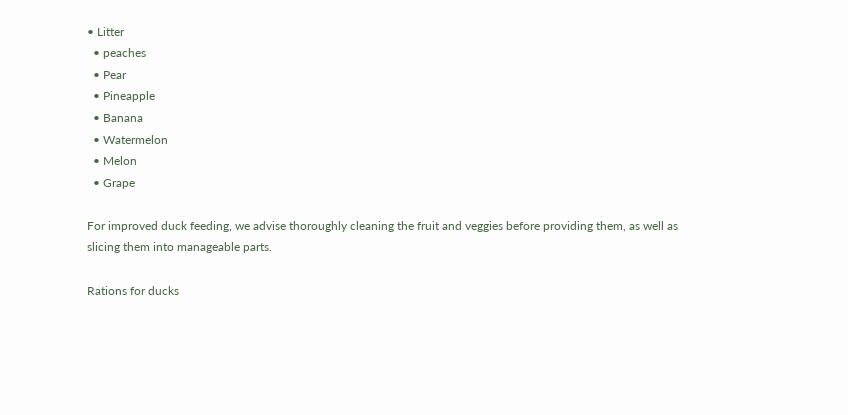• Litter
  • peaches
  • Pear
  • Pineapple
  • Banana
  • Watermelon
  • Melon
  • Grape

For improved duck feeding, we advise thoroughly cleaning the fruit and veggies before providing them, as well as slicing them into manageable parts.

Rations for ducks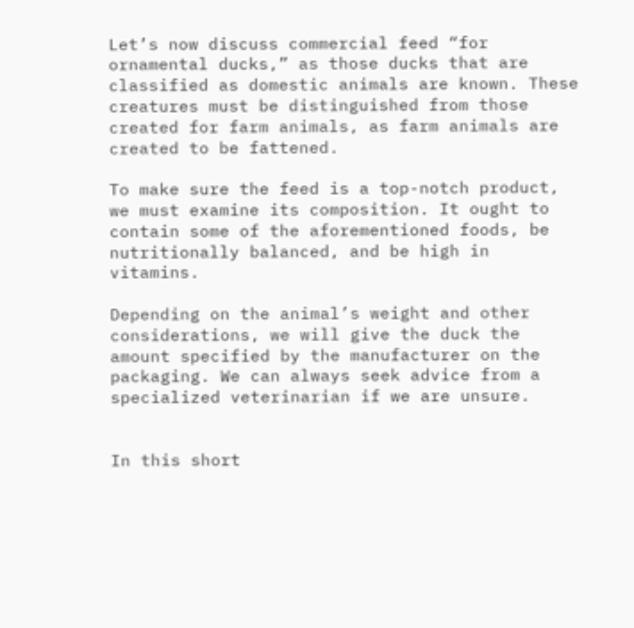Let’s now discuss commercial feed “for ornamental ducks,” as those ducks that are classified as domestic animals are known. These creatures must be distinguished from those created for farm animals, as farm animals are created to be fattened.

To make sure the feed is a top-notch product, we must examine its composition. It ought to contain some of the aforementioned foods, be nutritionally balanced, and be high in vitamins.

Depending on the animal’s weight and other considerations, we will give the duck the amount specified by the manufacturer on the packaging. We can always seek advice from a specialized veterinarian if we are unsure.


In this short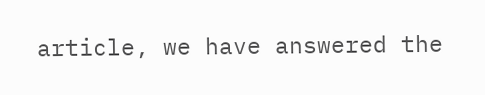article, we have answered the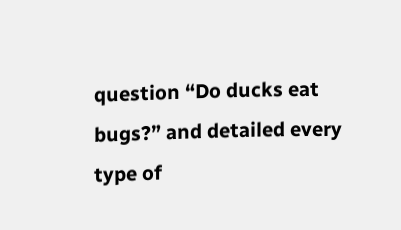question “Do ducks eat bugs?” and detailed every type of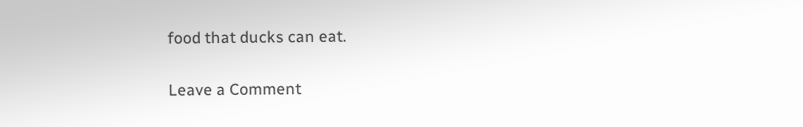food that ducks can eat.


Leave a Comment